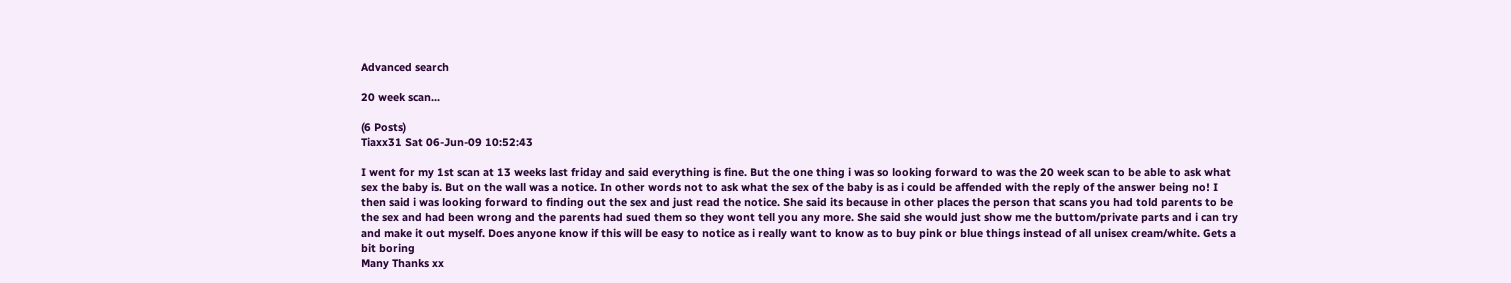Advanced search

20 week scan...

(6 Posts)
Tiaxx31 Sat 06-Jun-09 10:52:43

I went for my 1st scan at 13 weeks last friday and said everything is fine. But the one thing i was so looking forward to was the 20 week scan to be able to ask what sex the baby is. But on the wall was a notice. In other words not to ask what the sex of the baby is as i could be affended with the reply of the answer being no! I then said i was looking forward to finding out the sex and just read the notice. She said its because in other places the person that scans you had told parents to be the sex and had been wrong and the parents had sued them so they wont tell you any more. She said she would just show me the buttom/private parts and i can try and make it out myself. Does anyone know if this will be easy to notice as i really want to know as to buy pink or blue things instead of all unisex cream/white. Gets a bit boring
Many Thanks xx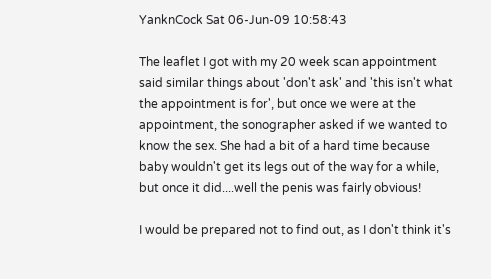YanknCock Sat 06-Jun-09 10:58:43

The leaflet I got with my 20 week scan appointment said similar things about 'don't ask' and 'this isn't what the appointment is for', but once we were at the appointment, the sonographer asked if we wanted to know the sex. She had a bit of a hard time because baby wouldn't get its legs out of the way for a while, but once it did....well the penis was fairly obvious!

I would be prepared not to find out, as I don't think it's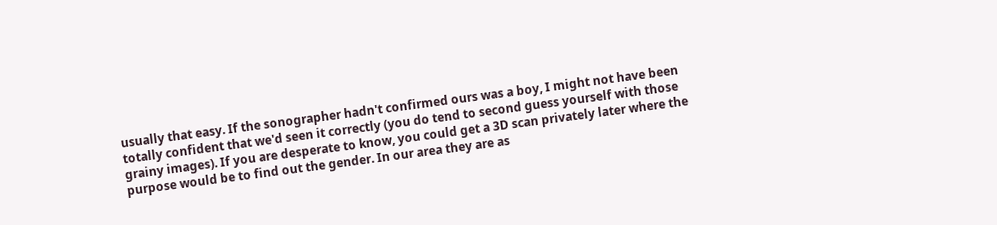usually that easy. If the sonographer hadn't confirmed ours was a boy, I might not have been totally confident that we'd seen it correctly (you do tend to second guess yourself with those grainy images). If you are desperate to know, you could get a 3D scan privately later where the purpose would be to find out the gender. In our area they are as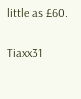little as £60.

Tiaxx31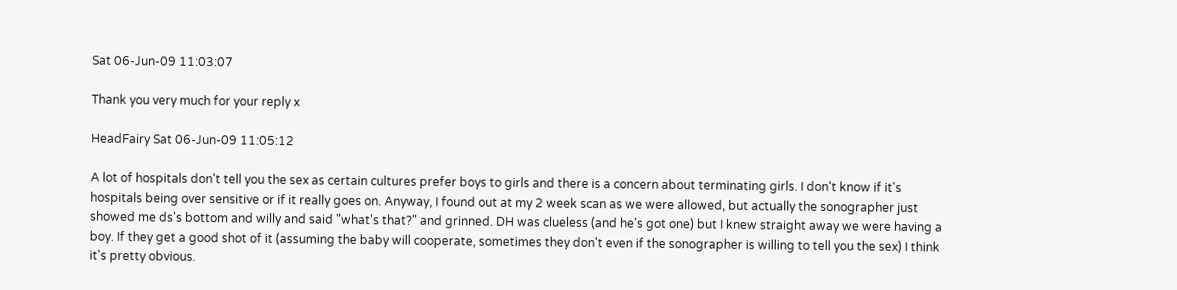Sat 06-Jun-09 11:03:07

Thank you very much for your reply x

HeadFairy Sat 06-Jun-09 11:05:12

A lot of hospitals don't tell you the sex as certain cultures prefer boys to girls and there is a concern about terminating girls. I don't know if it's hospitals being over sensitive or if it really goes on. Anyway, I found out at my 2 week scan as we were allowed, but actually the sonographer just showed me ds's bottom and willy and said "what's that?" and grinned. DH was clueless (and he's got one) but I knew straight away we were having a boy. If they get a good shot of it (assuming the baby will cooperate, sometimes they don't even if the sonographer is willing to tell you the sex) I think it's pretty obvious.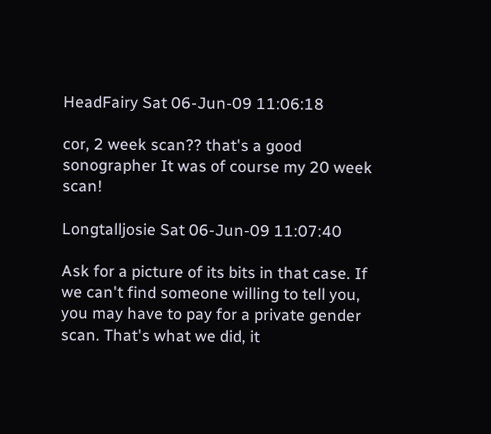HeadFairy Sat 06-Jun-09 11:06:18

cor, 2 week scan?? that's a good sonographer It was of course my 20 week scan!

Longtalljosie Sat 06-Jun-09 11:07:40

Ask for a picture of its bits in that case. If we can't find someone willing to tell you, you may have to pay for a private gender scan. That's what we did, it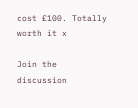cost £100. Totally worth it x

Join the discussion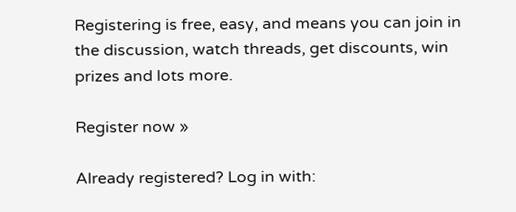Registering is free, easy, and means you can join in the discussion, watch threads, get discounts, win prizes and lots more.

Register now »

Already registered? Log in with: